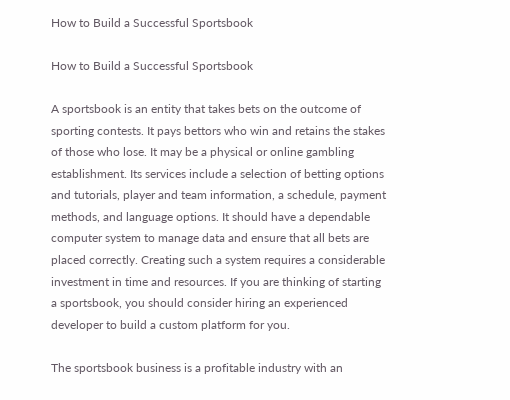How to Build a Successful Sportsbook

How to Build a Successful Sportsbook

A sportsbook is an entity that takes bets on the outcome of sporting contests. It pays bettors who win and retains the stakes of those who lose. It may be a physical or online gambling establishment. Its services include a selection of betting options and tutorials, player and team information, a schedule, payment methods, and language options. It should have a dependable computer system to manage data and ensure that all bets are placed correctly. Creating such a system requires a considerable investment in time and resources. If you are thinking of starting a sportsbook, you should consider hiring an experienced developer to build a custom platform for you.

The sportsbook business is a profitable industry with an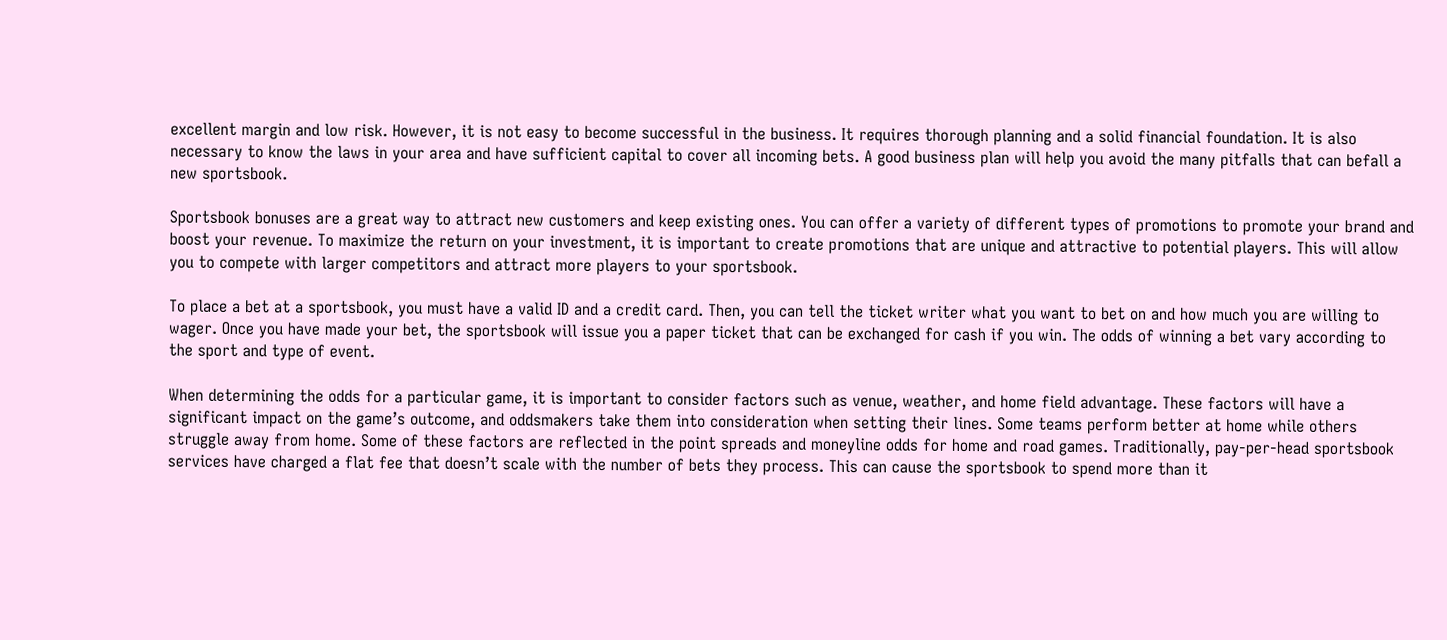excellent margin and low risk. However, it is not easy to become successful in the business. It requires thorough planning and a solid financial foundation. It is also necessary to know the laws in your area and have sufficient capital to cover all incoming bets. A good business plan will help you avoid the many pitfalls that can befall a new sportsbook.

Sportsbook bonuses are a great way to attract new customers and keep existing ones. You can offer a variety of different types of promotions to promote your brand and boost your revenue. To maximize the return on your investment, it is important to create promotions that are unique and attractive to potential players. This will allow you to compete with larger competitors and attract more players to your sportsbook.

To place a bet at a sportsbook, you must have a valid ID and a credit card. Then, you can tell the ticket writer what you want to bet on and how much you are willing to wager. Once you have made your bet, the sportsbook will issue you a paper ticket that can be exchanged for cash if you win. The odds of winning a bet vary according to the sport and type of event.

When determining the odds for a particular game, it is important to consider factors such as venue, weather, and home field advantage. These factors will have a significant impact on the game’s outcome, and oddsmakers take them into consideration when setting their lines. Some teams perform better at home while others struggle away from home. Some of these factors are reflected in the point spreads and moneyline odds for home and road games. Traditionally, pay-per-head sportsbook services have charged a flat fee that doesn’t scale with the number of bets they process. This can cause the sportsbook to spend more than it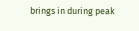brings in during peak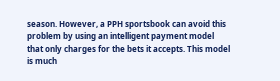season. However, a PPH sportsbook can avoid this problem by using an intelligent payment model that only charges for the bets it accepts. This model is much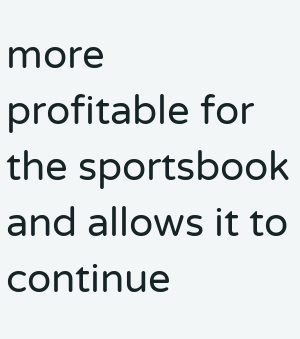more profitable for the sportsbook and allows it to continue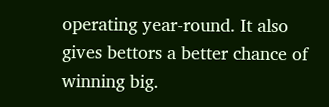operating year-round. It also gives bettors a better chance of winning big.